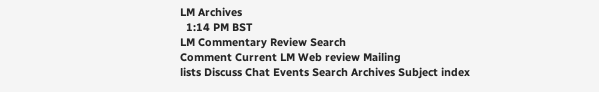LM Archives
  1:14 PM BST
LM Commentary Review Search
Comment Current LM Web review Mailing
lists Discuss Chat Events Search Archives Subject index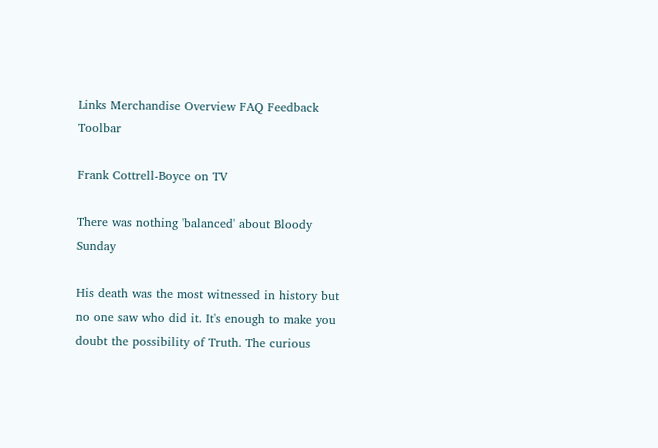Links Merchandise Overview FAQ Feedback Toolbar

Frank Cottrell-Boyce on TV

There was nothing 'balanced' about Bloody Sunday

His death was the most witnessed in history but no one saw who did it. It's enough to make you doubt the possibility of Truth. The curious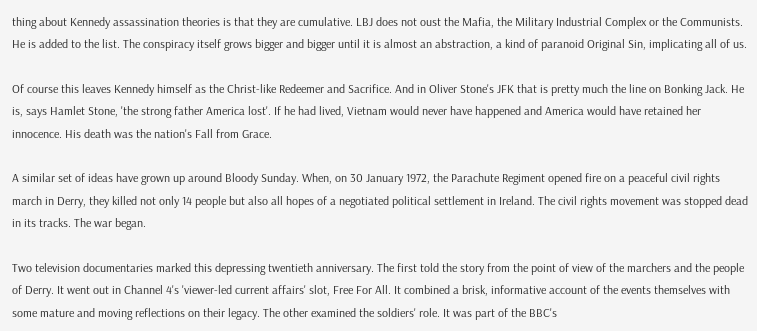thing about Kennedy assassination theories is that they are cumulative. LBJ does not oust the Mafia, the Military Industrial Complex or the Communists. He is added to the list. The conspiracy itself grows bigger and bigger until it is almost an abstraction, a kind of paranoid Original Sin, implicating all of us.

Of course this leaves Kennedy himself as the Christ-like Redeemer and Sacrifice. And in Oliver Stone's JFK that is pretty much the line on Bonking Jack. He is, says Hamlet Stone, 'the strong father America lost'. If he had lived, Vietnam would never have happened and America would have retained her innocence. His death was the nation's Fall from Grace.

A similar set of ideas have grown up around Bloody Sunday. When, on 30 January 1972, the Parachute Regiment opened fire on a peaceful civil rights march in Derry, they killed not only 14 people but also all hopes of a negotiated political settlement in Ireland. The civil rights movement was stopped dead in its tracks. The war began.

Two television documentaries marked this depressing twentieth anniversary. The first told the story from the point of view of the marchers and the people of Derry. It went out in Channel 4's 'viewer-led current affairs' slot, Free For All. It combined a brisk, informative account of the events themselves with some mature and moving reflections on their legacy. The other examined the soldiers' role. It was part of the BBC's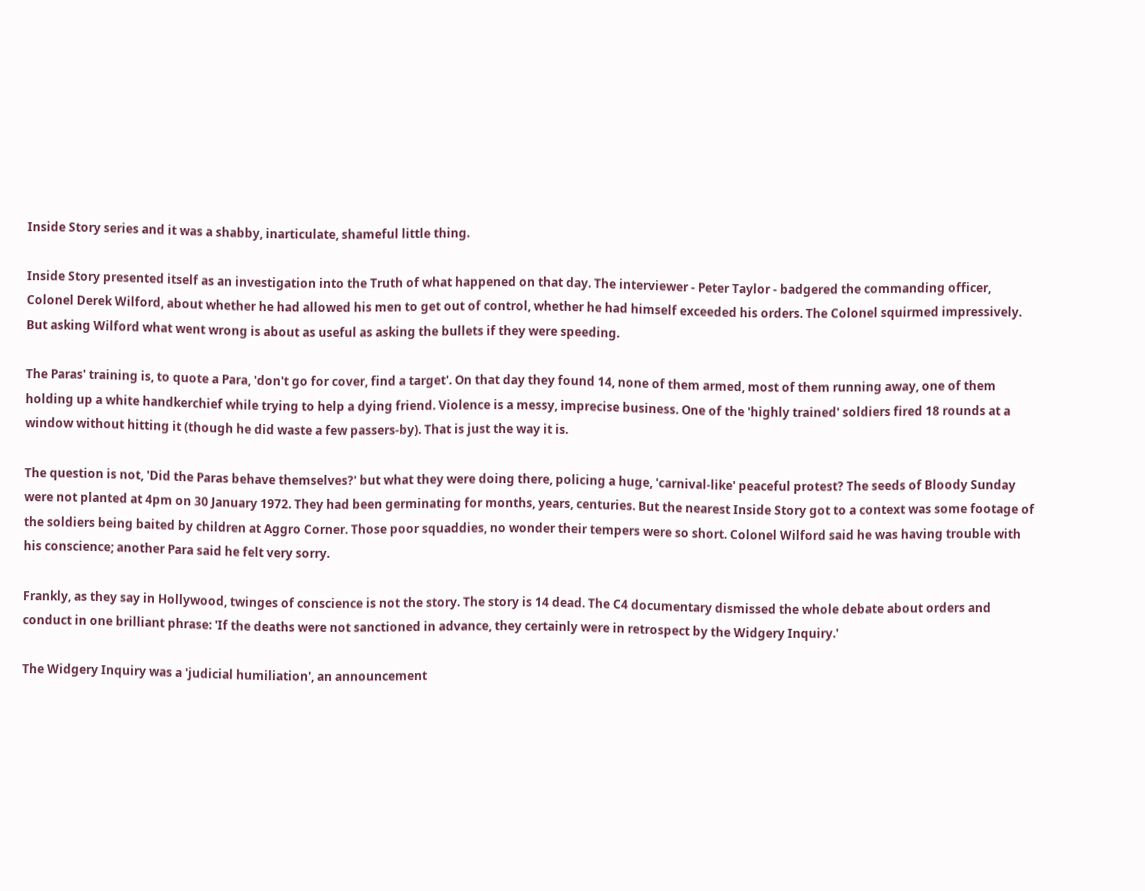Inside Story series and it was a shabby, inarticulate, shameful little thing.

Inside Story presented itself as an investigation into the Truth of what happened on that day. The interviewer - Peter Taylor - badgered the commanding officer, Colonel Derek Wilford, about whether he had allowed his men to get out of control, whether he had himself exceeded his orders. The Colonel squirmed impressively. But asking Wilford what went wrong is about as useful as asking the bullets if they were speeding.

The Paras' training is, to quote a Para, 'don't go for cover, find a target'. On that day they found 14, none of them armed, most of them running away, one of them holding up a white handkerchief while trying to help a dying friend. Violence is a messy, imprecise business. One of the 'highly trained' soldiers fired 18 rounds at a window without hitting it (though he did waste a few passers-by). That is just the way it is.

The question is not, 'Did the Paras behave themselves?' but what they were doing there, policing a huge, 'carnival-like' peaceful protest? The seeds of Bloody Sunday were not planted at 4pm on 30 January 1972. They had been germinating for months, years, centuries. But the nearest Inside Story got to a context was some footage of the soldiers being baited by children at Aggro Corner. Those poor squaddies, no wonder their tempers were so short. Colonel Wilford said he was having trouble with his conscience; another Para said he felt very sorry.

Frankly, as they say in Hollywood, twinges of conscience is not the story. The story is 14 dead. The C4 documentary dismissed the whole debate about orders and conduct in one brilliant phrase: 'If the deaths were not sanctioned in advance, they certainly were in retrospect by the Widgery Inquiry.'

The Widgery Inquiry was a 'judicial humiliation', an announcement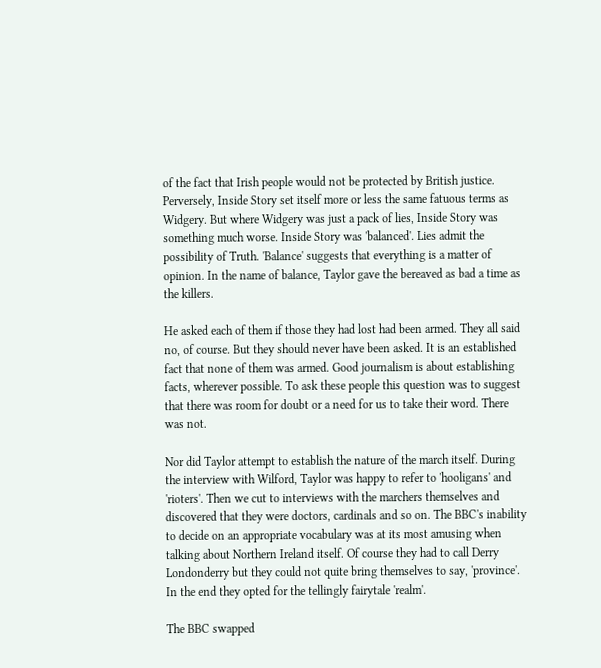of the fact that Irish people would not be protected by British justice. Perversely, Inside Story set itself more or less the same fatuous terms as Widgery. But where Widgery was just a pack of lies, Inside Story was something much worse. Inside Story was 'balanced'. Lies admit the possibility of Truth. 'Balance' suggests that everything is a matter of opinion. In the name of balance, Taylor gave the bereaved as bad a time as the killers.

He asked each of them if those they had lost had been armed. They all said no, of course. But they should never have been asked. It is an established fact that none of them was armed. Good journalism is about establishing facts, wherever possible. To ask these people this question was to suggest that there was room for doubt or a need for us to take their word. There was not.

Nor did Taylor attempt to establish the nature of the march itself. During the interview with Wilford, Taylor was happy to refer to 'hooligans' and 'rioters'. Then we cut to interviews with the marchers themselves and discovered that they were doctors, cardinals and so on. The BBC's inability to decide on an appropriate vocabulary was at its most amusing when talking about Northern Ireland itself. Of course they had to call Derry Londonderry but they could not quite bring themselves to say, 'province'. In the end they opted for the tellingly fairytale 'realm'.

The BBC swapped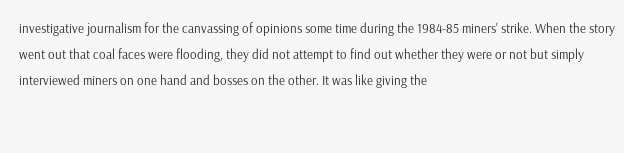investigative journalism for the canvassing of opinions some time during the 1984-85 miners' strike. When the story went out that coal faces were flooding, they did not attempt to find out whether they were or not but simply interviewed miners on one hand and bosses on the other. It was like giving the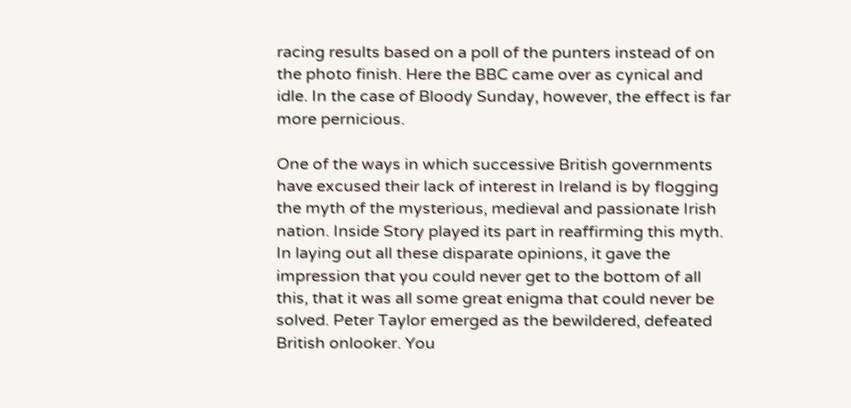racing results based on a poll of the punters instead of on the photo finish. Here the BBC came over as cynical and idle. In the case of Bloody Sunday, however, the effect is far more pernicious.

One of the ways in which successive British governments have excused their lack of interest in Ireland is by flogging the myth of the mysterious, medieval and passionate Irish nation. Inside Story played its part in reaffirming this myth. In laying out all these disparate opinions, it gave the impression that you could never get to the bottom of all this, that it was all some great enigma that could never be solved. Peter Taylor emerged as the bewildered, defeated British onlooker. You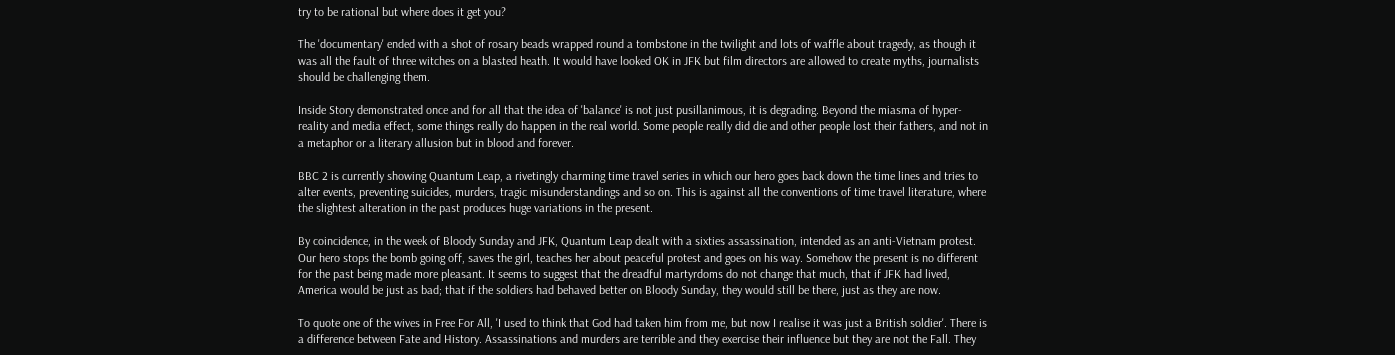try to be rational but where does it get you?

The 'documentary' ended with a shot of rosary beads wrapped round a tombstone in the twilight and lots of waffle about tragedy, as though it was all the fault of three witches on a blasted heath. It would have looked OK in JFK but film directors are allowed to create myths, journalists should be challenging them.

Inside Story demonstrated once and for all that the idea of 'balance' is not just pusillanimous, it is degrading. Beyond the miasma of hyper-reality and media effect, some things really do happen in the real world. Some people really did die and other people lost their fathers, and not in a metaphor or a literary allusion but in blood and forever.

BBC 2 is currently showing Quantum Leap, a rivetingly charming time travel series in which our hero goes back down the time lines and tries to alter events, preventing suicides, murders, tragic misunderstandings and so on. This is against all the conventions of time travel literature, where the slightest alteration in the past produces huge variations in the present.

By coincidence, in the week of Bloody Sunday and JFK, Quantum Leap dealt with a sixties assassination, intended as an anti-Vietnam protest. Our hero stops the bomb going off, saves the girl, teaches her about peaceful protest and goes on his way. Somehow the present is no different for the past being made more pleasant. It seems to suggest that the dreadful martyrdoms do not change that much, that if JFK had lived, America would be just as bad; that if the soldiers had behaved better on Bloody Sunday, they would still be there, just as they are now.

To quote one of the wives in Free For All, 'I used to think that God had taken him from me, but now I realise it was just a British soldier'. There is a difference between Fate and History. Assassinations and murders are terrible and they exercise their influence but they are not the Fall. They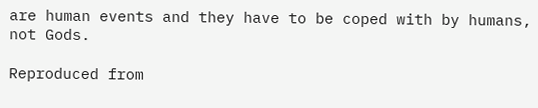are human events and they have to be coped with by humans, not Gods.

Reproduced from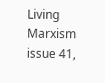Living Marxism issue 41,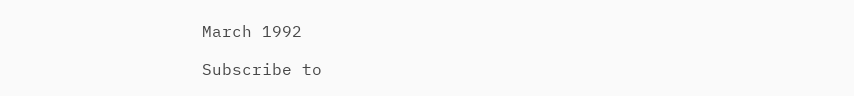March 1992

Subscribe to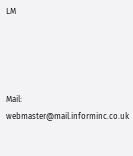LM




Mail: webmaster@mail.informinc.co.uk